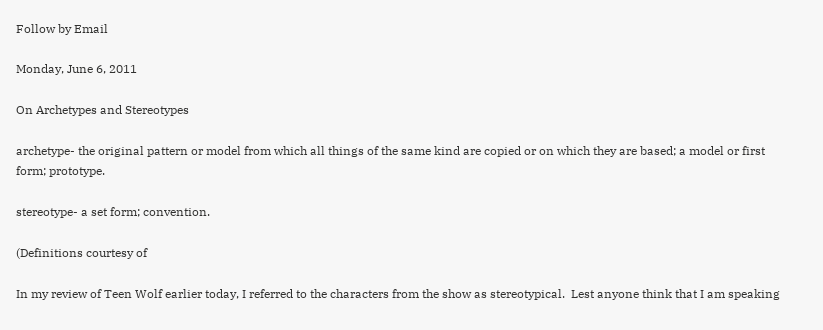Follow by Email

Monday, June 6, 2011

On Archetypes and Stereotypes

archetype- the original pattern or model from which all things of the same kind are copied or on which they are based; a model or first form; prototype.

stereotype- a set form; convention.

(Definitions courtesy of

In my review of Teen Wolf earlier today, I referred to the characters from the show as stereotypical.  Lest anyone think that I am speaking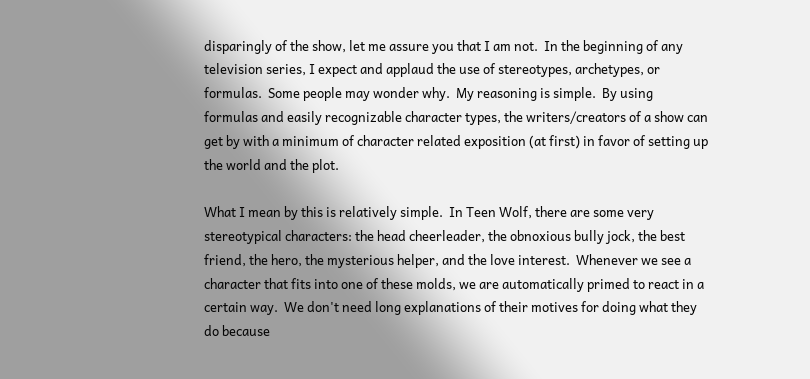disparingly of the show, let me assure you that I am not.  In the beginning of any television series, I expect and applaud the use of stereotypes, archetypes, or formulas.  Some people may wonder why.  My reasoning is simple.  By using formulas and easily recognizable character types, the writers/creators of a show can get by with a minimum of character related exposition (at first) in favor of setting up the world and the plot.

What I mean by this is relatively simple.  In Teen Wolf, there are some very stereotypical characters: the head cheerleader, the obnoxious bully jock, the best friend, the hero, the mysterious helper, and the love interest.  Whenever we see a character that fits into one of these molds, we are automatically primed to react in a certain way.  We don't need long explanations of their motives for doing what they do because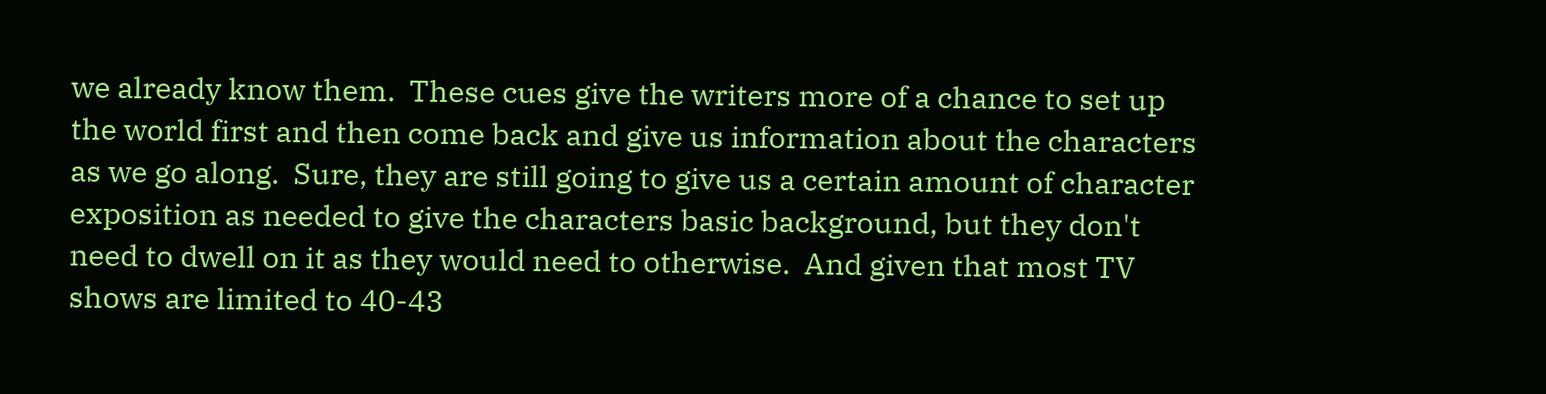we already know them.  These cues give the writers more of a chance to set up the world first and then come back and give us information about the characters as we go along.  Sure, they are still going to give us a certain amount of character exposition as needed to give the characters basic background, but they don't need to dwell on it as they would need to otherwise.  And given that most TV shows are limited to 40-43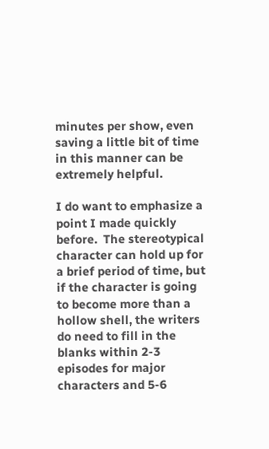minutes per show, even saving a little bit of time in this manner can be extremely helpful.

I do want to emphasize a point I made quickly before.  The stereotypical character can hold up for a brief period of time, but if the character is going to become more than a hollow shell, the writers do need to fill in the blanks within 2-3 episodes for major characters and 5-6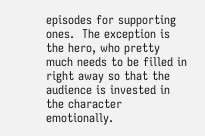episodes for supporting ones.  The exception is the hero, who pretty much needs to be filled in right away so that the audience is invested in the character emotionally.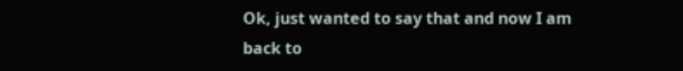Ok, just wanted to say that and now I am back to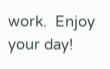work.  Enjoy your day!